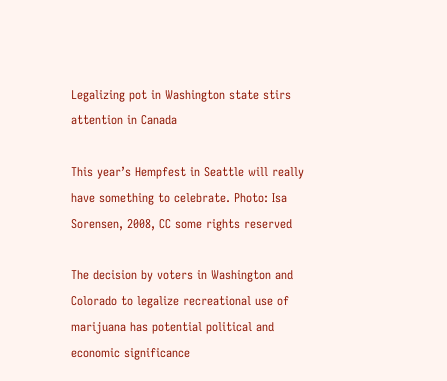Legalizing pot in Washington state stirs attention in Canada

This year’s Hempfest in Seattle will really have something to celebrate. Photo: Isa Sorensen, 2008, CC some rights reserved

The decision by voters in Washington and Colorado to legalize recreational use of marijuana has potential political and economic significance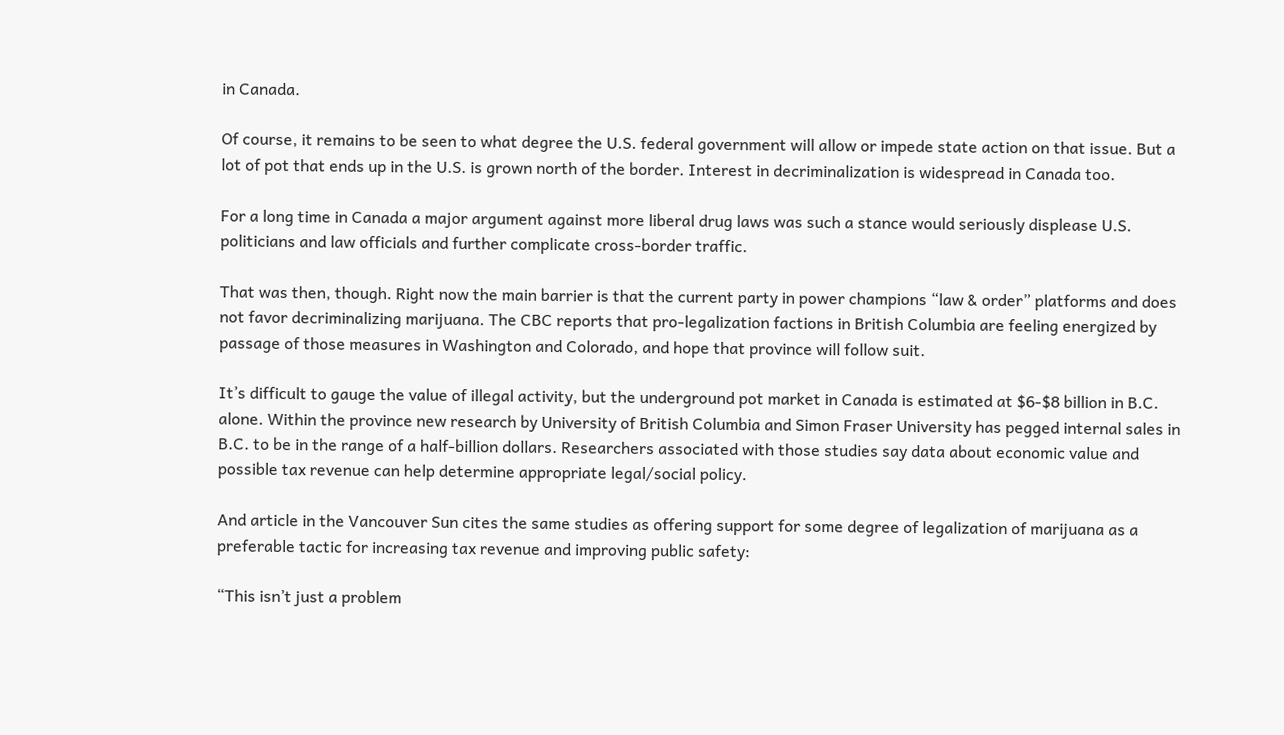in Canada.

Of course, it remains to be seen to what degree the U.S. federal government will allow or impede state action on that issue. But a lot of pot that ends up in the U.S. is grown north of the border. Interest in decriminalization is widespread in Canada too.

For a long time in Canada a major argument against more liberal drug laws was such a stance would seriously displease U.S. politicians and law officials and further complicate cross-border traffic.

That was then, though. Right now the main barrier is that the current party in power champions “law & order” platforms and does not favor decriminalizing marijuana. The CBC reports that pro-legalization factions in British Columbia are feeling energized by passage of those measures in Washington and Colorado, and hope that province will follow suit.

It’s difficult to gauge the value of illegal activity, but the underground pot market in Canada is estimated at $6-$8 billion in B.C. alone. Within the province new research by University of British Columbia and Simon Fraser University has pegged internal sales in B.C. to be in the range of a half-billion dollars. Researchers associated with those studies say data about economic value and possible tax revenue can help determine appropriate legal/social policy.

And article in the Vancouver Sun cites the same studies as offering support for some degree of legalization of marijuana as a preferable tactic for increasing tax revenue and improving public safety:

“This isn’t just a problem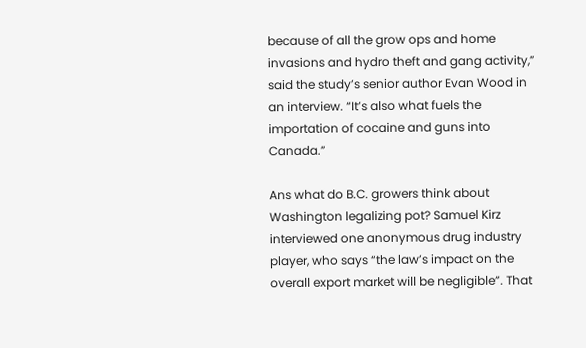because of all the grow ops and home invasions and hydro theft and gang activity,” said the study’s senior author Evan Wood in an interview. “It’s also what fuels the importation of cocaine and guns into Canada.”

Ans what do B.C. growers think about Washington legalizing pot? Samuel Kirz interviewed one anonymous drug industry player, who says “the law’s impact on the overall export market will be negligible”. That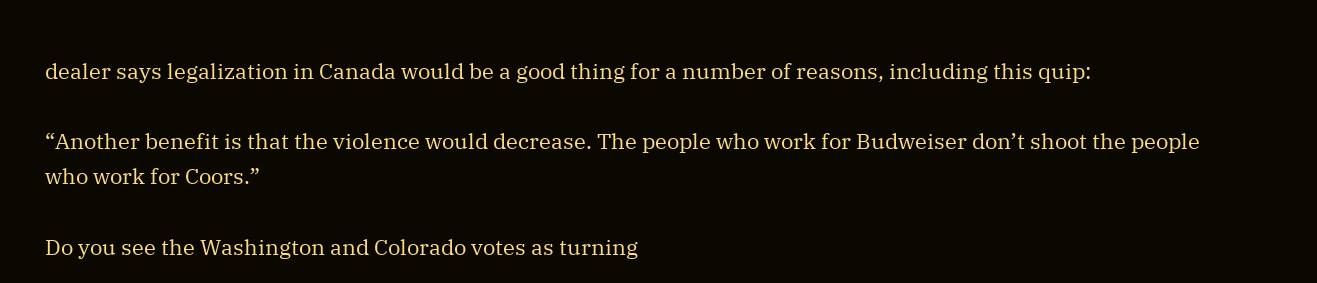dealer says legalization in Canada would be a good thing for a number of reasons, including this quip:

“Another benefit is that the violence would decrease. The people who work for Budweiser don’t shoot the people who work for Coors.”

Do you see the Washington and Colorado votes as turning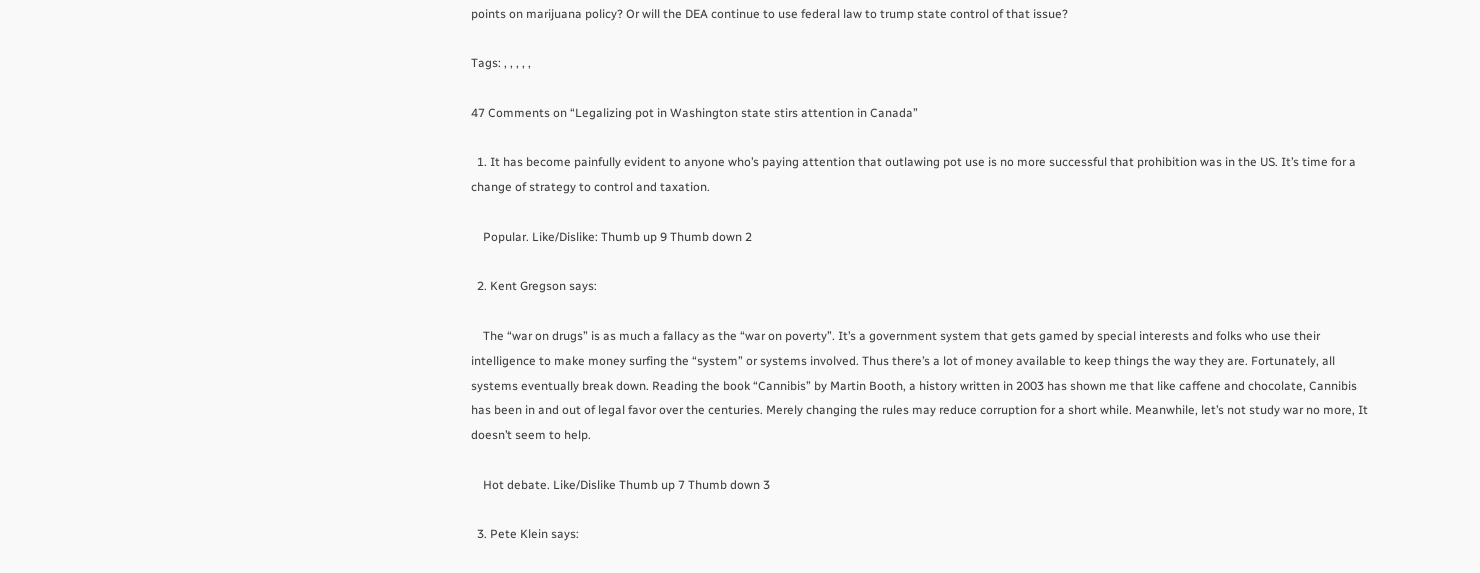points on marijuana policy? Or will the DEA continue to use federal law to trump state control of that issue?

Tags: , , , , ,

47 Comments on “Legalizing pot in Washington state stirs attention in Canada”

  1. It has become painfully evident to anyone who’s paying attention that outlawing pot use is no more successful that prohibition was in the US. It’s time for a change of strategy to control and taxation.

    Popular. Like/Dislike: Thumb up 9 Thumb down 2

  2. Kent Gregson says:

    The “war on drugs” is as much a fallacy as the “war on poverty”. It’s a government system that gets gamed by special interests and folks who use their intelligence to make money surfing the “system” or systems involved. Thus there’s a lot of money available to keep things the way they are. Fortunately, all systems eventually break down. Reading the book “Cannibis” by Martin Booth, a history written in 2003 has shown me that like caffene and chocolate, Cannibis has been in and out of legal favor over the centuries. Merely changing the rules may reduce corruption for a short while. Meanwhile, let’s not study war no more, It doesn’t seem to help.

    Hot debate. Like/Dislike Thumb up 7 Thumb down 3

  3. Pete Klein says: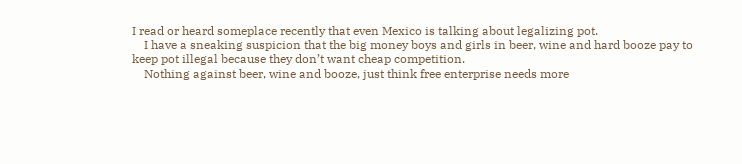I read or heard someplace recently that even Mexico is talking about legalizing pot.
    I have a sneaking suspicion that the big money boys and girls in beer, wine and hard booze pay to keep pot illegal because they don’t want cheap competition.
    Nothing against beer, wine and booze, just think free enterprise needs more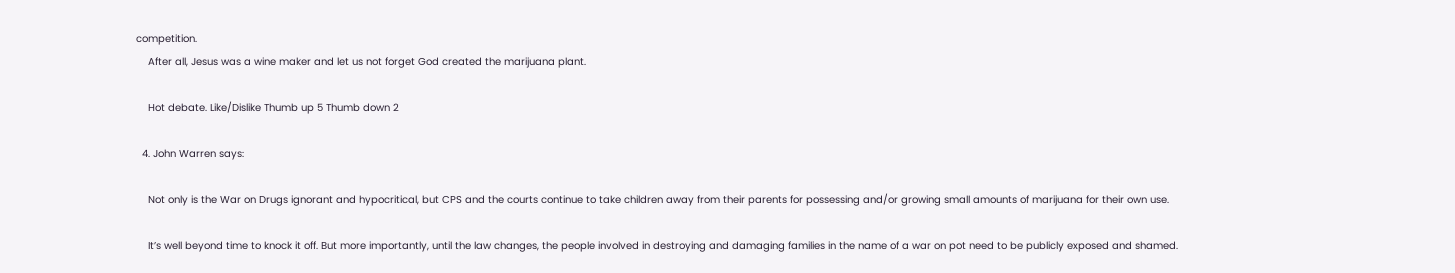competition.
    After all, Jesus was a wine maker and let us not forget God created the marijuana plant.

    Hot debate. Like/Dislike Thumb up 5 Thumb down 2

  4. John Warren says:

    Not only is the War on Drugs ignorant and hypocritical, but CPS and the courts continue to take children away from their parents for possessing and/or growing small amounts of marijuana for their own use.

    It’s well beyond time to knock it off. But more importantly, until the law changes, the people involved in destroying and damaging families in the name of a war on pot need to be publicly exposed and shamed.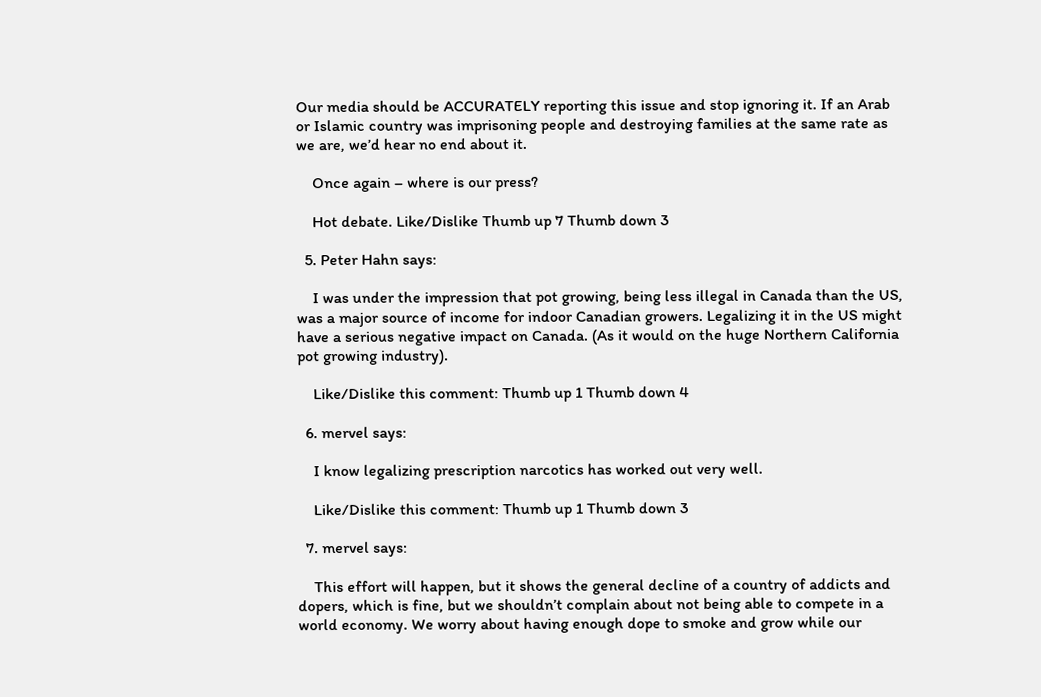Our media should be ACCURATELY reporting this issue and stop ignoring it. If an Arab or Islamic country was imprisoning people and destroying families at the same rate as we are, we’d hear no end about it.

    Once again – where is our press?

    Hot debate. Like/Dislike Thumb up 7 Thumb down 3

  5. Peter Hahn says:

    I was under the impression that pot growing, being less illegal in Canada than the US, was a major source of income for indoor Canadian growers. Legalizing it in the US might have a serious negative impact on Canada. (As it would on the huge Northern California pot growing industry).

    Like/Dislike this comment: Thumb up 1 Thumb down 4

  6. mervel says:

    I know legalizing prescription narcotics has worked out very well.

    Like/Dislike this comment: Thumb up 1 Thumb down 3

  7. mervel says:

    This effort will happen, but it shows the general decline of a country of addicts and dopers, which is fine, but we shouldn’t complain about not being able to compete in a world economy. We worry about having enough dope to smoke and grow while our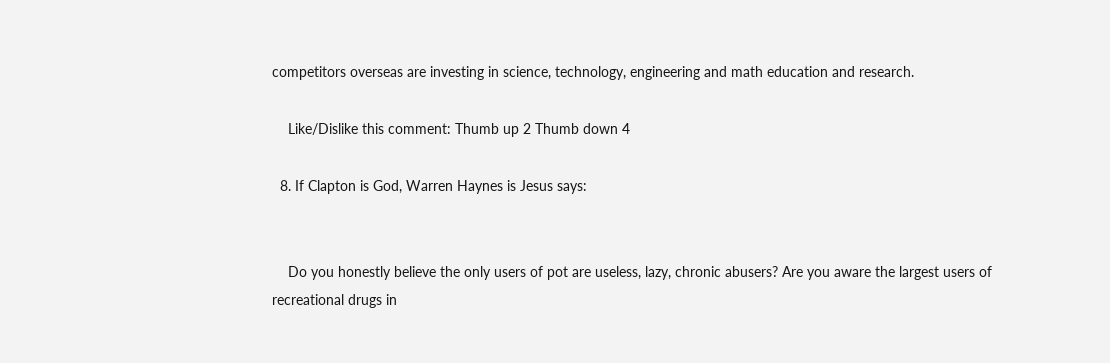competitors overseas are investing in science, technology, engineering and math education and research.

    Like/Dislike this comment: Thumb up 2 Thumb down 4

  8. If Clapton is God, Warren Haynes is Jesus says:


    Do you honestly believe the only users of pot are useless, lazy, chronic abusers? Are you aware the largest users of recreational drugs in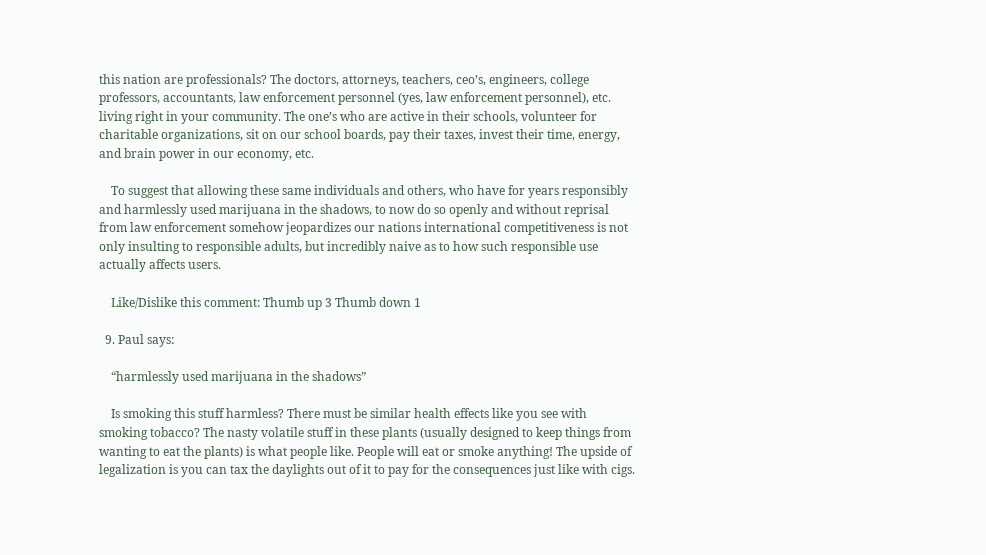this nation are professionals? The doctors, attorneys, teachers, ceo’s, engineers, college professors, accountants, law enforcement personnel (yes, law enforcement personnel), etc. living right in your community. The one’s who are active in their schools, volunteer for charitable organizations, sit on our school boards, pay their taxes, invest their time, energy, and brain power in our economy, etc.

    To suggest that allowing these same individuals and others, who have for years responsibly and harmlessly used marijuana in the shadows, to now do so openly and without reprisal from law enforcement somehow jeopardizes our nations international competitiveness is not only insulting to responsible adults, but incredibly naive as to how such responsible use actually affects users.

    Like/Dislike this comment: Thumb up 3 Thumb down 1

  9. Paul says:

    “harmlessly used marijuana in the shadows”

    Is smoking this stuff harmless? There must be similar health effects like you see with smoking tobacco? The nasty volatile stuff in these plants (usually designed to keep things from wanting to eat the plants) is what people like. People will eat or smoke anything! The upside of legalization is you can tax the daylights out of it to pay for the consequences just like with cigs.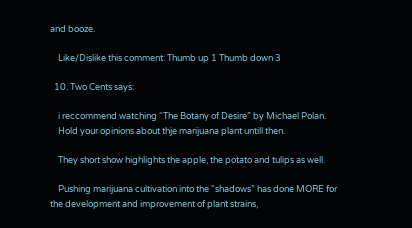and booze.

    Like/Dislike this comment: Thumb up 1 Thumb down 3

  10. Two Cents says:

    i reccommend watching “The Botany of Desire” by Michael Polan.
    Hold your opinions about thje marijuana plant untill then.

    They short show highlights the apple, the potato and tulips as well.

    Pushing marijuana cultivation into the “shadows” has done MORE for the development and improvement of plant strains,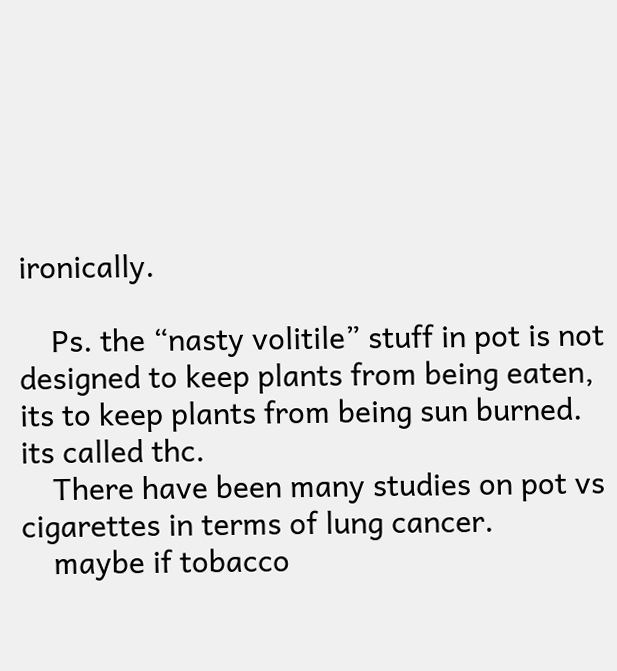ironically.

    Ps. the “nasty volitile” stuff in pot is not designed to keep plants from being eaten, its to keep plants from being sun burned. its called thc.
    There have been many studies on pot vs cigarettes in terms of lung cancer.
    maybe if tobacco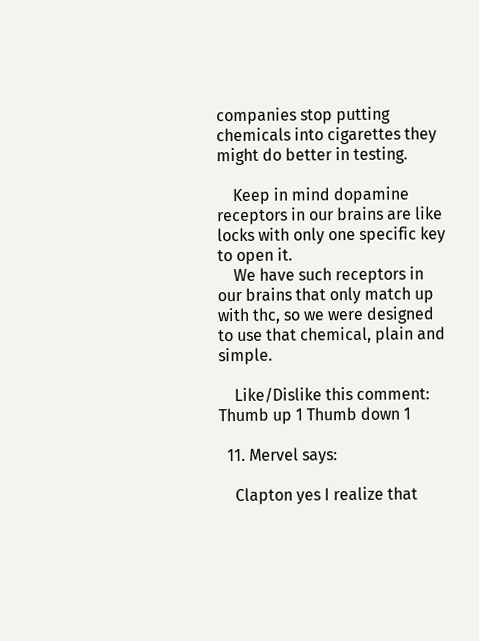companies stop putting chemicals into cigarettes they might do better in testing.

    Keep in mind dopamine receptors in our brains are like locks with only one specific key to open it.
    We have such receptors in our brains that only match up with thc, so we were designed to use that chemical, plain and simple.

    Like/Dislike this comment: Thumb up 1 Thumb down 1

  11. Mervel says:

    Clapton yes I realize that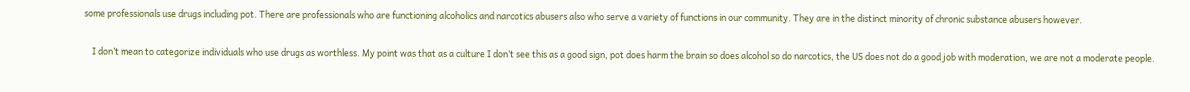some professionals use drugs including pot. There are professionals who are functioning alcoholics and narcotics abusers also who serve a variety of functions in our community. They are in the distinct minority of chronic substance abusers however.

    I don’t mean to categorize individuals who use drugs as worthless. My point was that as a culture I don’t see this as a good sign, pot does harm the brain so does alcohol so do narcotics, the US does not do a good job with moderation, we are not a moderate people.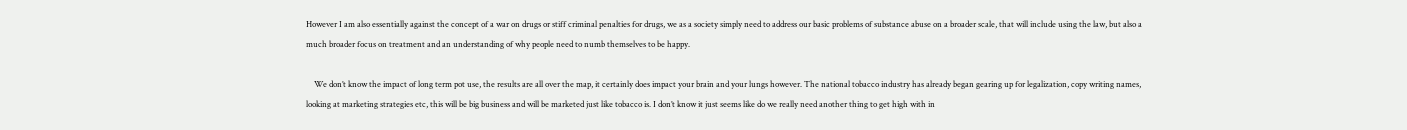However I am also essentially against the concept of a war on drugs or stiff criminal penalties for drugs, we as a society simply need to address our basic problems of substance abuse on a broader scale, that will include using the law, but also a much broader focus on treatment and an understanding of why people need to numb themselves to be happy.

    We don’t know the impact of long term pot use, the results are all over the map, it certainly does impact your brain and your lungs however. The national tobacco industry has already began gearing up for legalization, copy writing names, looking at marketing strategies etc, this will be big business and will be marketed just like tobacco is. I don’t know it just seems like do we really need another thing to get high with in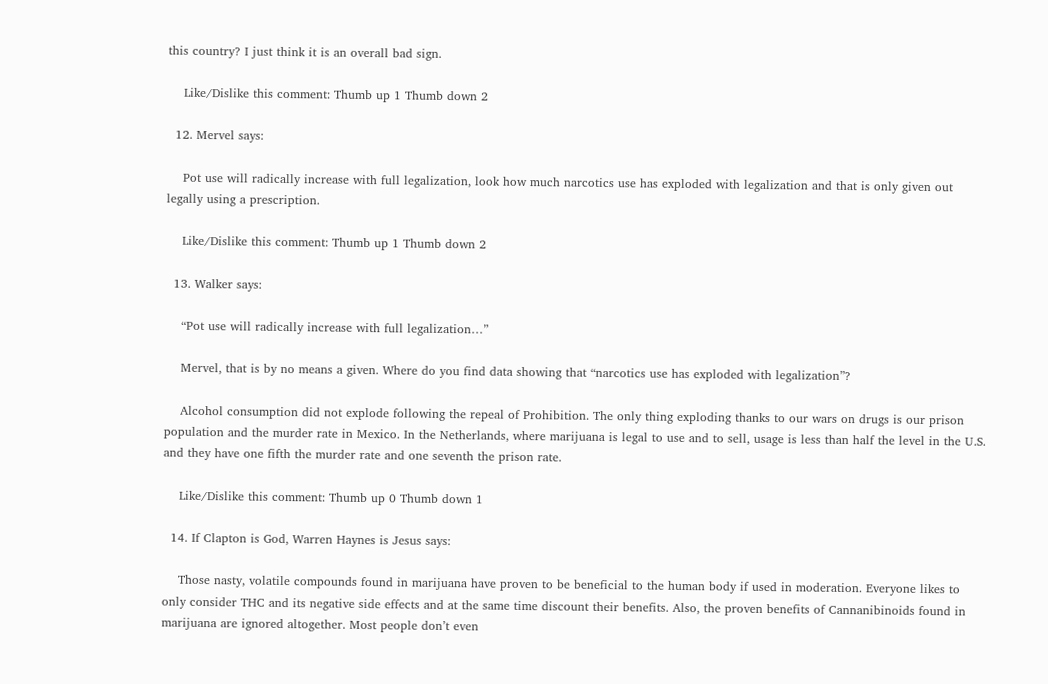this country? I just think it is an overall bad sign.

    Like/Dislike this comment: Thumb up 1 Thumb down 2

  12. Mervel says:

    Pot use will radically increase with full legalization, look how much narcotics use has exploded with legalization and that is only given out legally using a prescription.

    Like/Dislike this comment: Thumb up 1 Thumb down 2

  13. Walker says:

    “Pot use will radically increase with full legalization…”

    Mervel, that is by no means a given. Where do you find data showing that “narcotics use has exploded with legalization”?

    Alcohol consumption did not explode following the repeal of Prohibition. The only thing exploding thanks to our wars on drugs is our prison population and the murder rate in Mexico. In the Netherlands, where marijuana is legal to use and to sell, usage is less than half the level in the U.S. and they have one fifth the murder rate and one seventh the prison rate.

    Like/Dislike this comment: Thumb up 0 Thumb down 1

  14. If Clapton is God, Warren Haynes is Jesus says:

    Those nasty, volatile compounds found in marijuana have proven to be beneficial to the human body if used in moderation. Everyone likes to only consider THC and its negative side effects and at the same time discount their benefits. Also, the proven benefits of Cannanibinoids found in marijuana are ignored altogether. Most people don’t even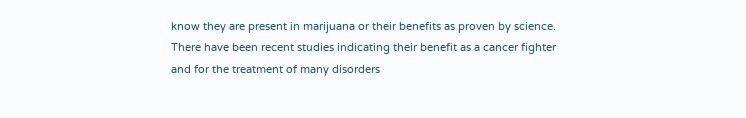know they are present in marijuana or their benefits as proven by science. There have been recent studies indicating their benefit as a cancer fighter and for the treatment of many disorders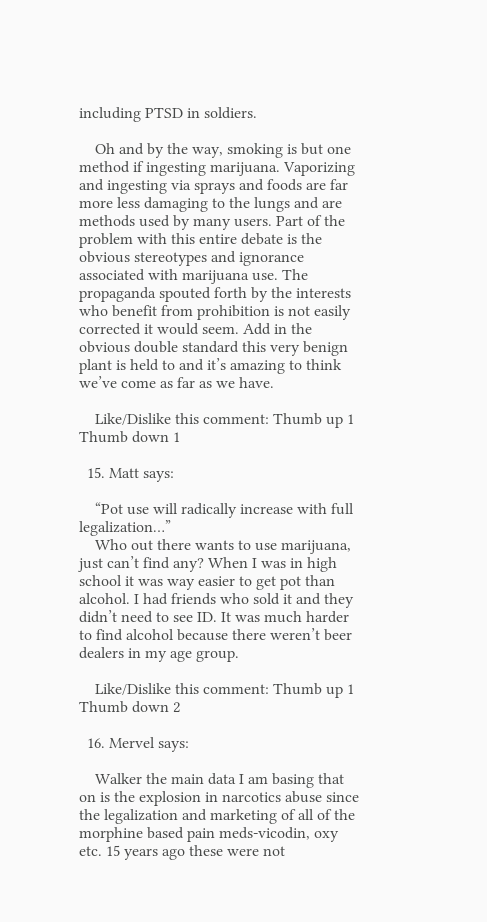including PTSD in soldiers.

    Oh and by the way, smoking is but one method if ingesting marijuana. Vaporizing and ingesting via sprays and foods are far more less damaging to the lungs and are methods used by many users. Part of the problem with this entire debate is the obvious stereotypes and ignorance associated with marijuana use. The propaganda spouted forth by the interests who benefit from prohibition is not easily corrected it would seem. Add in the obvious double standard this very benign plant is held to and it’s amazing to think we’ve come as far as we have.

    Like/Dislike this comment: Thumb up 1 Thumb down 1

  15. Matt says:

    “Pot use will radically increase with full legalization…”
    Who out there wants to use marijuana, just can’t find any? When I was in high school it was way easier to get pot than alcohol. I had friends who sold it and they didn’t need to see ID. It was much harder to find alcohol because there weren’t beer dealers in my age group.

    Like/Dislike this comment: Thumb up 1 Thumb down 2

  16. Mervel says:

    Walker the main data I am basing that on is the explosion in narcotics abuse since the legalization and marketing of all of the morphine based pain meds-vicodin, oxy etc. 15 years ago these were not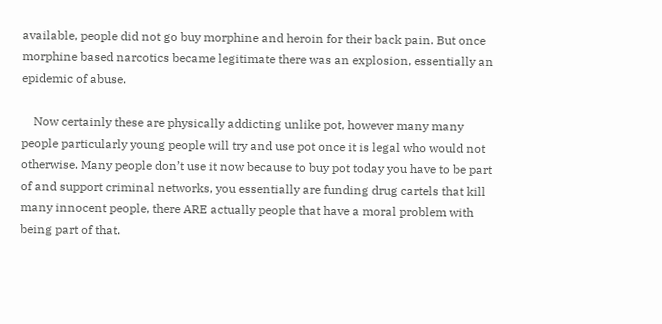available, people did not go buy morphine and heroin for their back pain. But once morphine based narcotics became legitimate there was an explosion, essentially an epidemic of abuse.

    Now certainly these are physically addicting unlike pot, however many many people particularly young people will try and use pot once it is legal who would not otherwise. Many people don’t use it now because to buy pot today you have to be part of and support criminal networks, you essentially are funding drug cartels that kill many innocent people, there ARE actually people that have a moral problem with being part of that.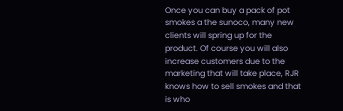Once you can buy a pack of pot smokes a the sunoco, many new clients will spring up for the product. Of course you will also increase customers due to the marketing that will take place, RJR knows how to sell smokes and that is who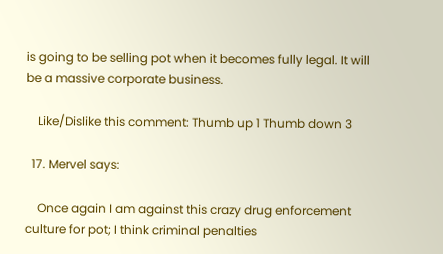is going to be selling pot when it becomes fully legal. It will be a massive corporate business.

    Like/Dislike this comment: Thumb up 1 Thumb down 3

  17. Mervel says:

    Once again I am against this crazy drug enforcement culture for pot; I think criminal penalties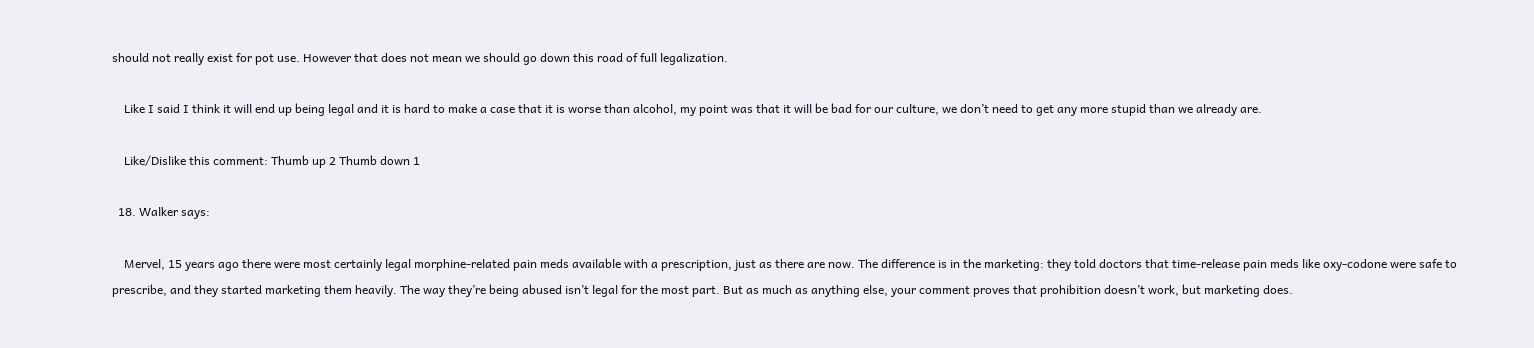should not really exist for pot use. However that does not mean we should go down this road of full legalization.

    Like I said I think it will end up being legal and it is hard to make a case that it is worse than alcohol, my point was that it will be bad for our culture, we don’t need to get any more stupid than we already are.

    Like/Dislike this comment: Thumb up 2 Thumb down 1

  18. Walker says:

    Mervel, 15 years ago there were most certainly legal morphine-related pain meds available with a prescription, just as there are now. The difference is in the marketing: they told doctors that time-release pain meds like oxy-codone were safe to prescribe, and they started marketing them heavily. The way they’re being abused isn’t legal for the most part. But as much as anything else, your comment proves that prohibition doesn’t work, but marketing does.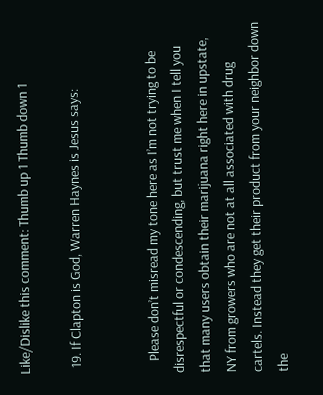Like/Dislike this comment: Thumb up 1 Thumb down 1

  19. If Clapton is God, Warren Haynes is Jesus says:


    Please don’t misread my tone here as I’m not trying to be disrespectful or condescending, but trust me when I tell you that many users obtain their marijuana right here in upstate, NY from growers who are not at all associated with drug cartels. Instead they get their product from your neighbor down the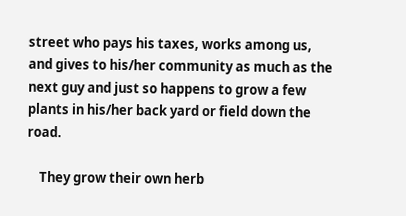street who pays his taxes, works among us, and gives to his/her community as much as the next guy and just so happens to grow a few plants in his/her back yard or field down the road.

    They grow their own herb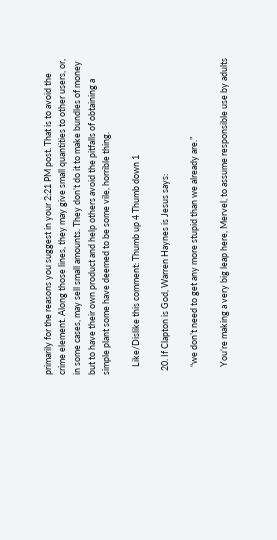primarily for the reasons you suggest in your 2:21 PM post. That is to avoid the crime element. Along those lines, they may give small quantities to other users, or, in some cases, may sell small amounts. They don’t do it to make bundles of money but to have their own product and help others avoid the pitfalls of obtaining a simple plant some have deemed to be some vile, horrible thing.

    Like/Dislike this comment: Thumb up 4 Thumb down 1

  20. If Clapton is God, Warren Haynes is Jesus says:

    “we don’t need to get any more stupid than we already are.”

    You’re making a very big leap here, Mervel, to assume responsible use by adults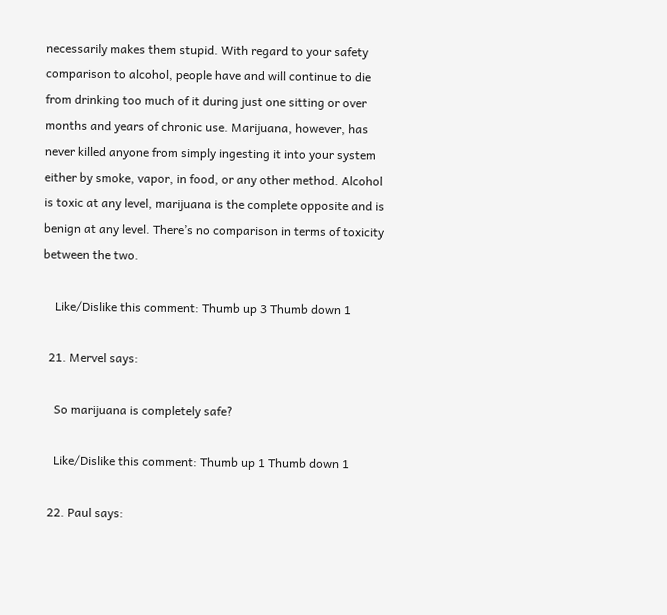necessarily makes them stupid. With regard to your safety comparison to alcohol, people have and will continue to die from drinking too much of it during just one sitting or over months and years of chronic use. Marijuana, however, has never killed anyone from simply ingesting it into your system either by smoke, vapor, in food, or any other method. Alcohol is toxic at any level, marijuana is the complete opposite and is benign at any level. There’s no comparison in terms of toxicity between the two.

    Like/Dislike this comment: Thumb up 3 Thumb down 1

  21. Mervel says:

    So marijuana is completely safe?

    Like/Dislike this comment: Thumb up 1 Thumb down 1

  22. Paul says: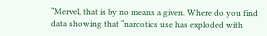“Mervel, that is by no means a given. Where do you find data showing that “narcotics use has exploded with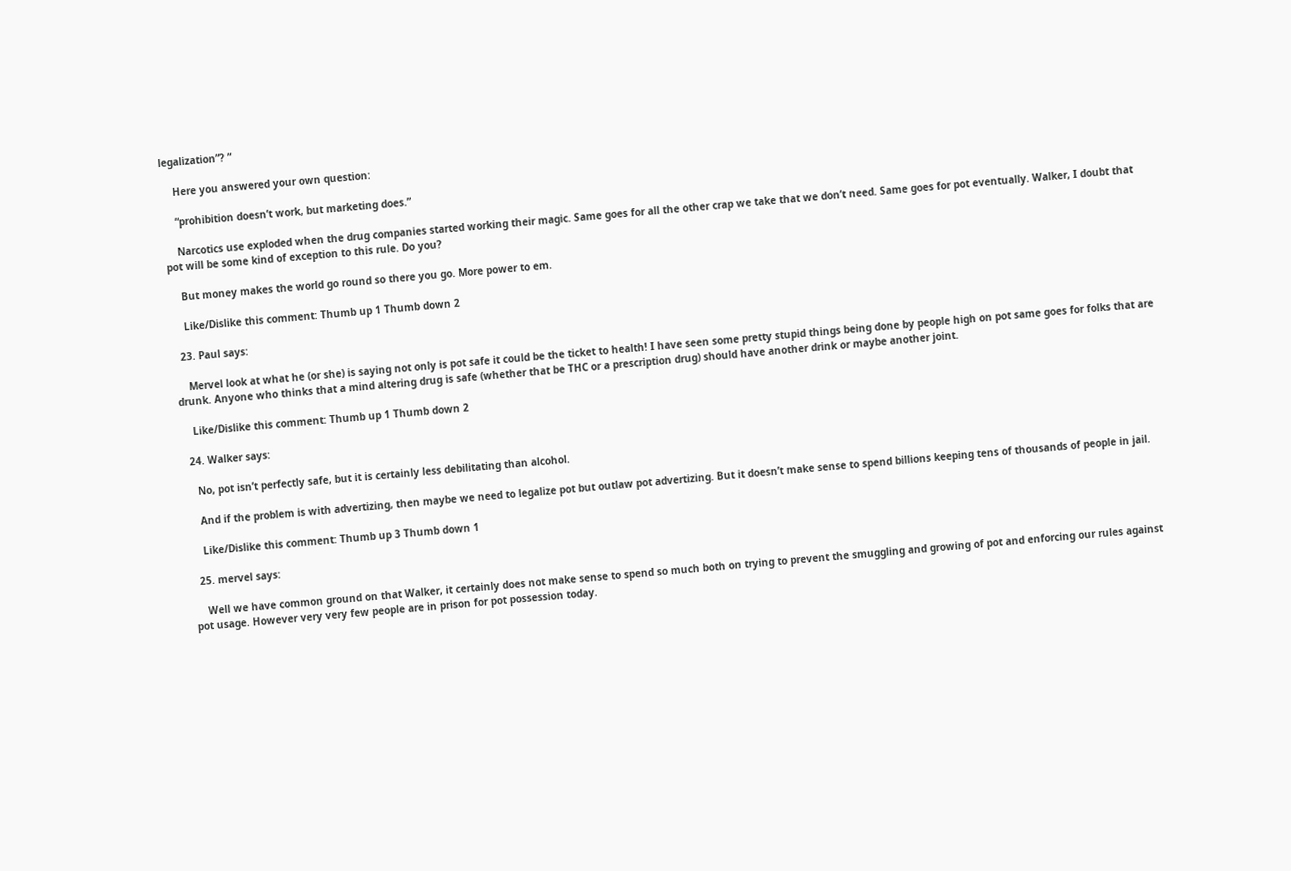legalization”? ”

    Here you answered your own question:

    “prohibition doesn’t work, but marketing does.”

    Narcotics use exploded when the drug companies started working their magic. Same goes for all the other crap we take that we don’t need. Same goes for pot eventually. Walker, I doubt that pot will be some kind of exception to this rule. Do you?

    But money makes the world go round so there you go. More power to em.

    Like/Dislike this comment: Thumb up 1 Thumb down 2

  23. Paul says:

    Mervel look at what he (or she) is saying not only is pot safe it could be the ticket to health! I have seen some pretty stupid things being done by people high on pot same goes for folks that are drunk. Anyone who thinks that a mind altering drug is safe (whether that be THC or a prescription drug) should have another drink or maybe another joint.

    Like/Dislike this comment: Thumb up 1 Thumb down 2

  24. Walker says:

    No, pot isn’t perfectly safe, but it is certainly less debilitating than alcohol.

    And if the problem is with advertizing, then maybe we need to legalize pot but outlaw pot advertizing. But it doesn’t make sense to spend billions keeping tens of thousands of people in jail.

    Like/Dislike this comment: Thumb up 3 Thumb down 1

  25. mervel says:

    Well we have common ground on that Walker, it certainly does not make sense to spend so much both on trying to prevent the smuggling and growing of pot and enforcing our rules against pot usage. However very very few people are in prison for pot possession today.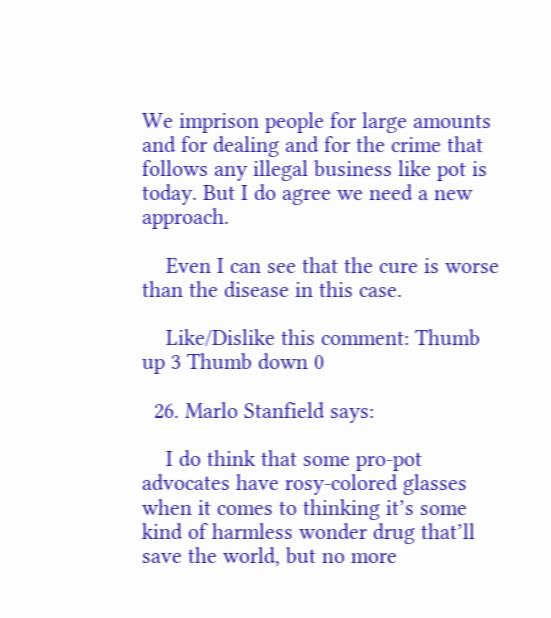We imprison people for large amounts and for dealing and for the crime that follows any illegal business like pot is today. But I do agree we need a new approach.

    Even I can see that the cure is worse than the disease in this case.

    Like/Dislike this comment: Thumb up 3 Thumb down 0

  26. Marlo Stanfield says:

    I do think that some pro-pot advocates have rosy-colored glasses when it comes to thinking it’s some kind of harmless wonder drug that’ll save the world, but no more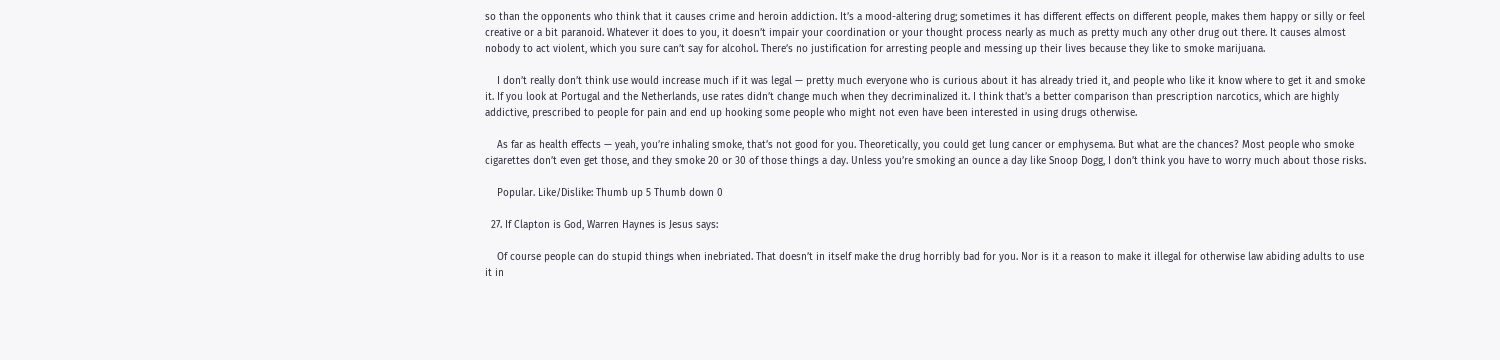so than the opponents who think that it causes crime and heroin addiction. It’s a mood-altering drug; sometimes it has different effects on different people, makes them happy or silly or feel creative or a bit paranoid. Whatever it does to you, it doesn’t impair your coordination or your thought process nearly as much as pretty much any other drug out there. It causes almost nobody to act violent, which you sure can’t say for alcohol. There’s no justification for arresting people and messing up their lives because they like to smoke marijuana.

    I don’t really don’t think use would increase much if it was legal — pretty much everyone who is curious about it has already tried it, and people who like it know where to get it and smoke it. If you look at Portugal and the Netherlands, use rates didn’t change much when they decriminalized it. I think that’s a better comparison than prescription narcotics, which are highly addictive, prescribed to people for pain and end up hooking some people who might not even have been interested in using drugs otherwise.

    As far as health effects — yeah, you’re inhaling smoke, that’s not good for you. Theoretically, you could get lung cancer or emphysema. But what are the chances? Most people who smoke cigarettes don’t even get those, and they smoke 20 or 30 of those things a day. Unless you’re smoking an ounce a day like Snoop Dogg, I don’t think you have to worry much about those risks.

    Popular. Like/Dislike: Thumb up 5 Thumb down 0

  27. If Clapton is God, Warren Haynes is Jesus says:

    Of course people can do stupid things when inebriated. That doesn’t in itself make the drug horribly bad for you. Nor is it a reason to make it illegal for otherwise law abiding adults to use it in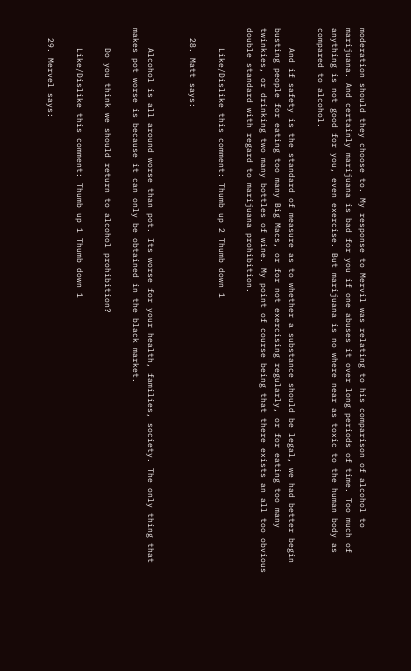moderation should they choose to. My response to Mervil was relating to his comparison of alcohol to marijuana. And certainly marijuana is bad for you if one abuses it over long periods of time. Too much of anything is not good for you, even exercise. But marijuana is no where near as toxic to the human body as compared to alcohol.

    And if safety is the standard of measure as to whether a substance should be legal, we had better begin busting people for eating too many Big Macs, or for not exercising regularly, or for eating too many twinkies, or drinking two many bottles of wine. My point of course being that there exists an all too obvious double standard with regard to marijuana prohibition.

    Like/Dislike this comment: Thumb up 2 Thumb down 1

  28. Matt says:


    Alcohol is all around worse than pot. Its worse for your health, families, society. The only thing that makes pot worse is because it can only be obtained in the black market.

    Do you think we should return to alcohol prohibition?

    Like/Dislike this comment: Thumb up 1 Thumb down 1

  29. Mervel says: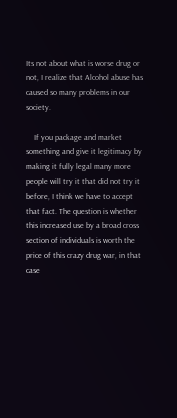Its not about what is worse drug or not, I realize that Alcohol abuse has caused so many problems in our society.

    If you package and market something and give it legitimacy by making it fully legal many more people will try it that did not try it before, I think we have to accept that fact. The question is whether this increased use by a broad cross section of individuals is worth the price of this crazy drug war, in that case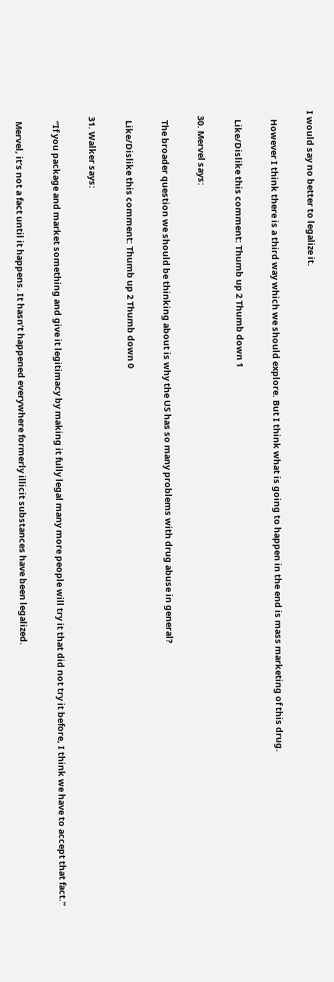I would say no better to legalize it.

    However I think there is a third way which we should explore. But I think what is going to happen in the end is mass marketing of this drug.

    Like/Dislike this comment: Thumb up 2 Thumb down 1

  30. Mervel says:

    The broader question we should be thinking about is why the US has so many problems with drug abuse in general?

    Like/Dislike this comment: Thumb up 2 Thumb down 0

  31. Walker says:

    “If you package and market something and give it legitimacy by making it fully legal many more people will try it that did not try it before, I think we have to accept that fact.”

    Mervel, it’s not a fact until it happens. It hasn’t happened everywhere formerly illicit substances have been legalized.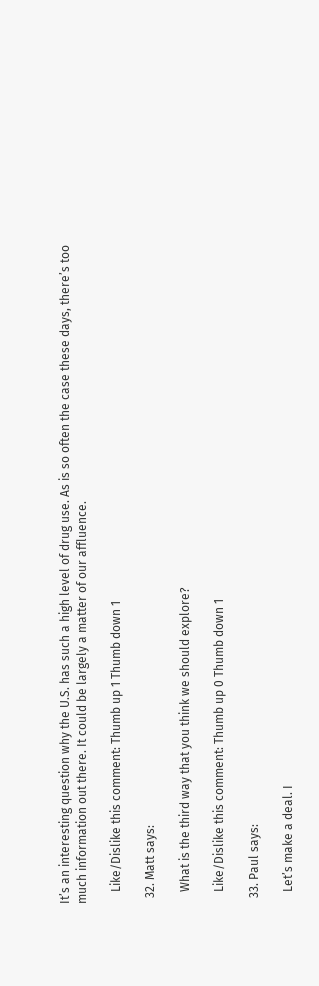It’s an interesting question why the U.S. has such a high level of drug use. As is so often the case these days, there’s too much information out there. It could be largely a matter of our affluence.

    Like/Dislike this comment: Thumb up 1 Thumb down 1

  32. Matt says:

    What is the third way that you think we should explore?

    Like/Dislike this comment: Thumb up 0 Thumb down 1

  33. Paul says:

    Let’s make a deal. I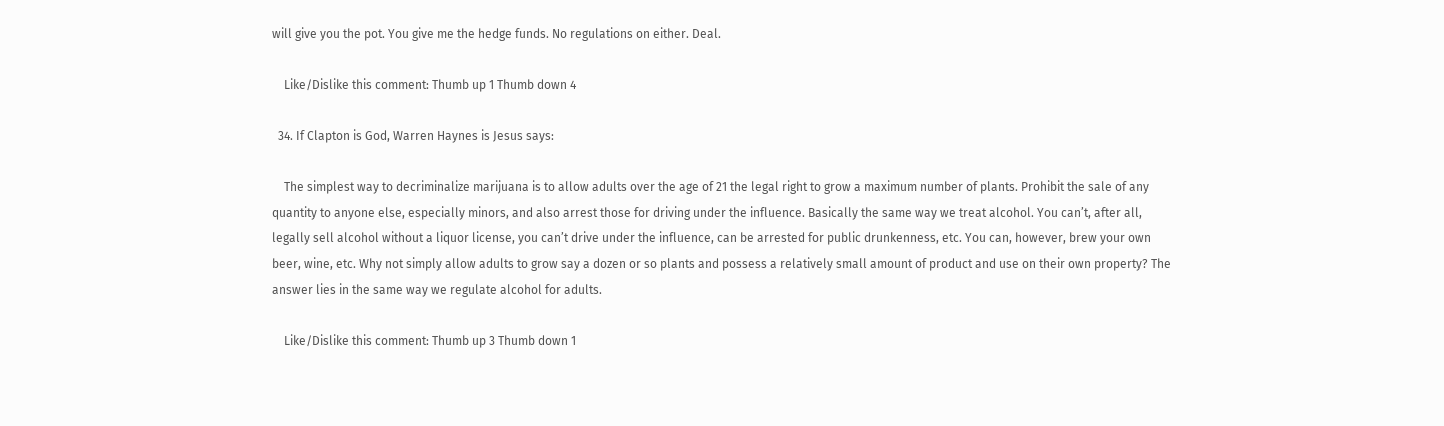will give you the pot. You give me the hedge funds. No regulations on either. Deal.

    Like/Dislike this comment: Thumb up 1 Thumb down 4

  34. If Clapton is God, Warren Haynes is Jesus says:

    The simplest way to decriminalize marijuana is to allow adults over the age of 21 the legal right to grow a maximum number of plants. Prohibit the sale of any quantity to anyone else, especially minors, and also arrest those for driving under the influence. Basically the same way we treat alcohol. You can’t, after all, legally sell alcohol without a liquor license, you can’t drive under the influence, can be arrested for public drunkenness, etc. You can, however, brew your own beer, wine, etc. Why not simply allow adults to grow say a dozen or so plants and possess a relatively small amount of product and use on their own property? The answer lies in the same way we regulate alcohol for adults.

    Like/Dislike this comment: Thumb up 3 Thumb down 1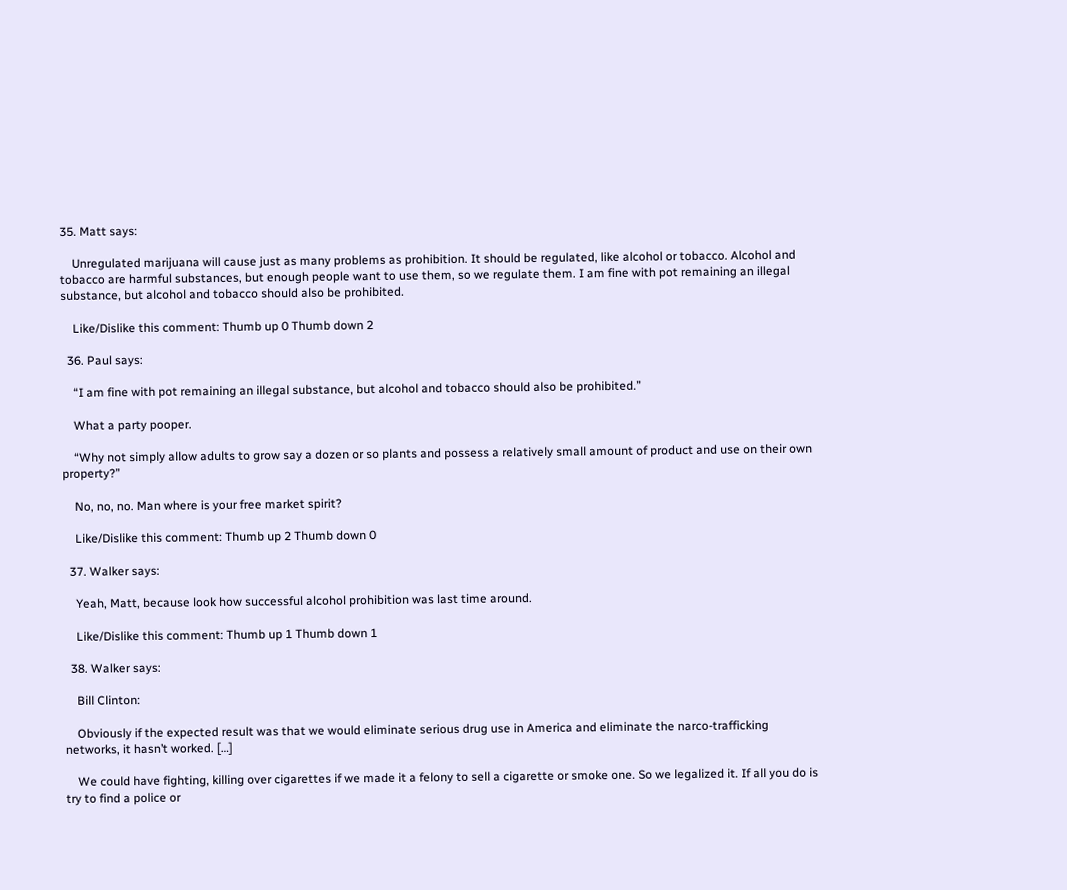35. Matt says:

    Unregulated marijuana will cause just as many problems as prohibition. It should be regulated, like alcohol or tobacco. Alcohol and tobacco are harmful substances, but enough people want to use them, so we regulate them. I am fine with pot remaining an illegal substance, but alcohol and tobacco should also be prohibited.

    Like/Dislike this comment: Thumb up 0 Thumb down 2

  36. Paul says:

    “I am fine with pot remaining an illegal substance, but alcohol and tobacco should also be prohibited.”

    What a party pooper.

    “Why not simply allow adults to grow say a dozen or so plants and possess a relatively small amount of product and use on their own property?”

    No, no, no. Man where is your free market spirit?

    Like/Dislike this comment: Thumb up 2 Thumb down 0

  37. Walker says:

    Yeah, Matt, because look how successful alcohol prohibition was last time around.

    Like/Dislike this comment: Thumb up 1 Thumb down 1

  38. Walker says:

    Bill Clinton:

    Obviously if the expected result was that we would eliminate serious drug use in America and eliminate the narco-trafficking networks, it hasn’t worked. […]

    We could have fighting, killing over cigarettes if we made it a felony to sell a cigarette or smoke one. So we legalized it. If all you do is try to find a police or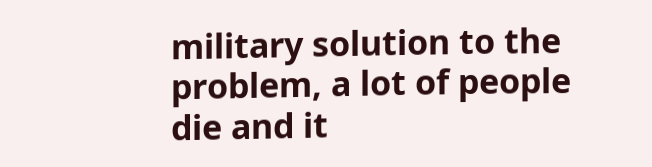military solution to the problem, a lot of people die and it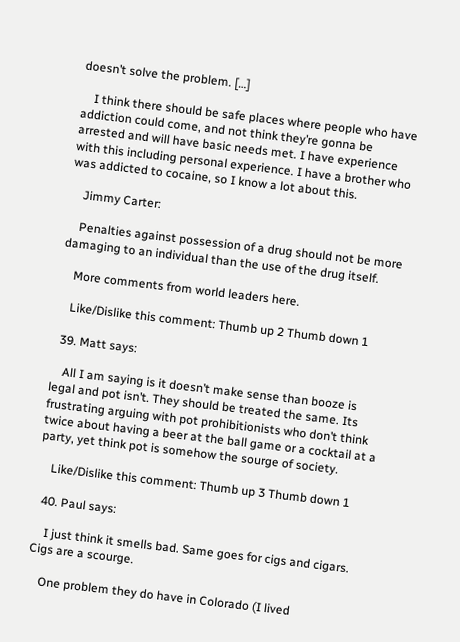doesn’t solve the problem. […]

    I think there should be safe places where people who have addiction could come, and not think they’re gonna be arrested and will have basic needs met. I have experience with this including personal experience. I have a brother who was addicted to cocaine, so I know a lot about this.

    Jimmy Carter:

    Penalties against possession of a drug should not be more damaging to an individual than the use of the drug itself.

    More comments from world leaders here.

    Like/Dislike this comment: Thumb up 2 Thumb down 1

  39. Matt says:

    All I am saying is it doesn’t make sense than booze is legal and pot isn’t. They should be treated the same. Its frustrating arguing with pot prohibitionists who don’t think twice about having a beer at the ball game or a cocktail at a party, yet think pot is somehow the sourge of society.

    Like/Dislike this comment: Thumb up 3 Thumb down 1

  40. Paul says:

    I just think it smells bad. Same goes for cigs and cigars. Cigs are a scourge.

    One problem they do have in Colorado (I lived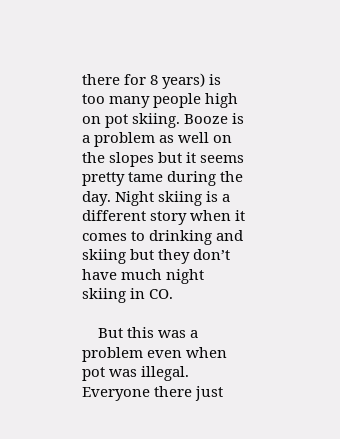there for 8 years) is too many people high on pot skiing. Booze is a problem as well on the slopes but it seems pretty tame during the day. Night skiing is a different story when it comes to drinking and skiing but they don’t have much night skiing in CO.

    But this was a problem even when pot was illegal. Everyone there just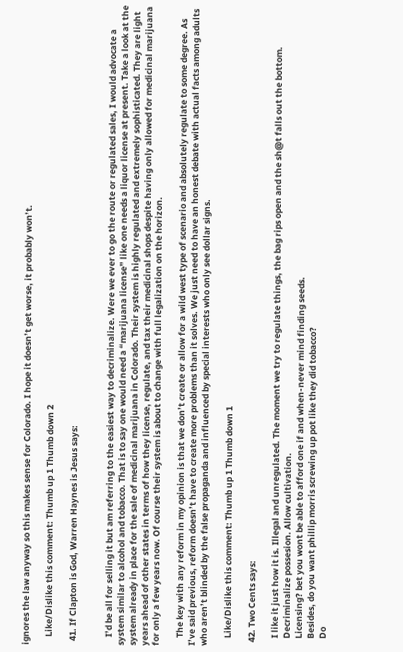ignores the law anyway so this makes sense for Colorado. I hope it doesn’t get worse, it probably won’t.

    Like/Dislike this comment: Thumb up 1 Thumb down 2

  41. If Clapton is God, Warren Haynes is Jesus says:


    I’d be all for selling it but am referring to the easiest way to decriminalize. Were we ever to go the route or regulated sales, I would advocate a system similar to alcohol and tobacco. That is to say one would need a “marijuana license” like one needs a liquor license at present. Take a look at the system already in place for the sale of medicinal marijuana in Colorado. Their system is highly regulated and extremely sophisticated. They are light years ahead of other states in terms of how they license, regulate, and tax their medicinal shops despite having only allowed for medicinal marijuana for only a few years now. Of course their system is about to change with full legalization on the horizon.

    The key with any reform in my opinion is that we don’t create or allow for a wild west type of scenario and absolutely regulate to some degree. As I’ve said previous, reform doesn’t have to create more problems than it solves. We just need to have an honest debate with actual facts among adults who aren’t blinded by the false propaganda and influenced by special interests who only see dollar signs.

    Like/Dislike this comment: Thumb up 1 Thumb down 1

  42. Two Cents says:

    I like it just how it is. Illegal and unregulated. The moment we try to regulate things, the bag rips open and the sh@t falls out the bottom.
    Decriminalize possesion. Allow cultivation.
    Licensing? bet you wont be able to afford one if and when-never mind finding seeds.
    Besides, do you want phillip morris screwing up pot like they did tobacco?
    Do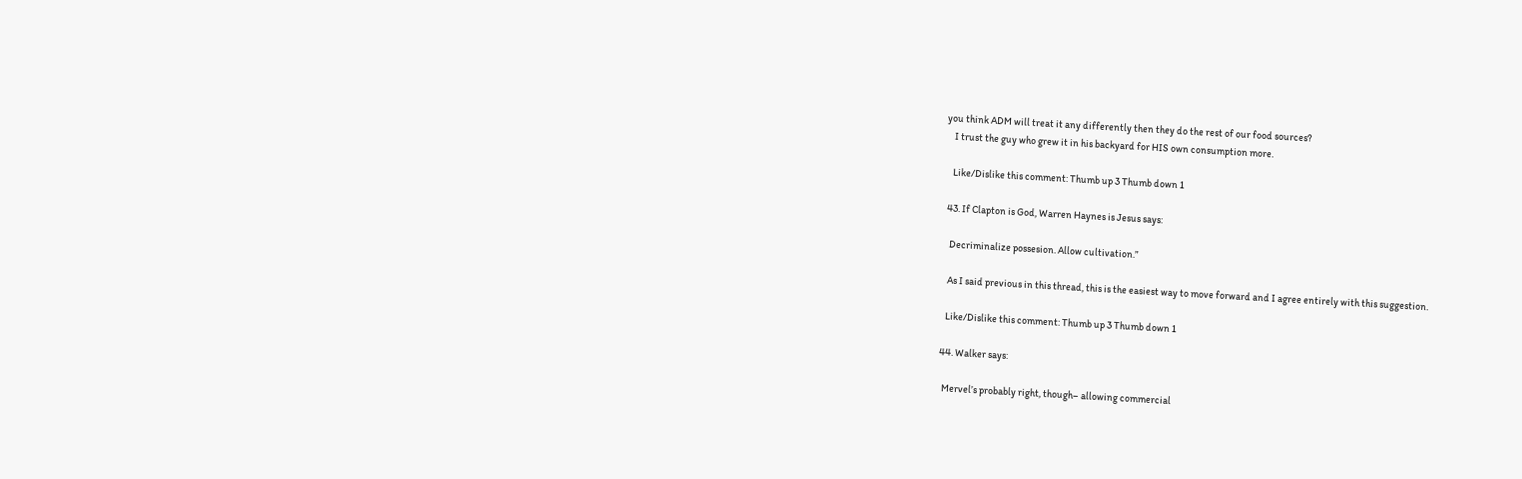you think ADM will treat it any differently then they do the rest of our food sources?
    I trust the guy who grew it in his backyard for HIS own consumption more.

    Like/Dislike this comment: Thumb up 3 Thumb down 1

  43. If Clapton is God, Warren Haynes is Jesus says:

    Decriminalize possesion. Allow cultivation.”

    As I said previous in this thread, this is the easiest way to move forward and I agree entirely with this suggestion.

    Like/Dislike this comment: Thumb up 3 Thumb down 1

  44. Walker says:

    Mervel’s probably right, though– allowing commercial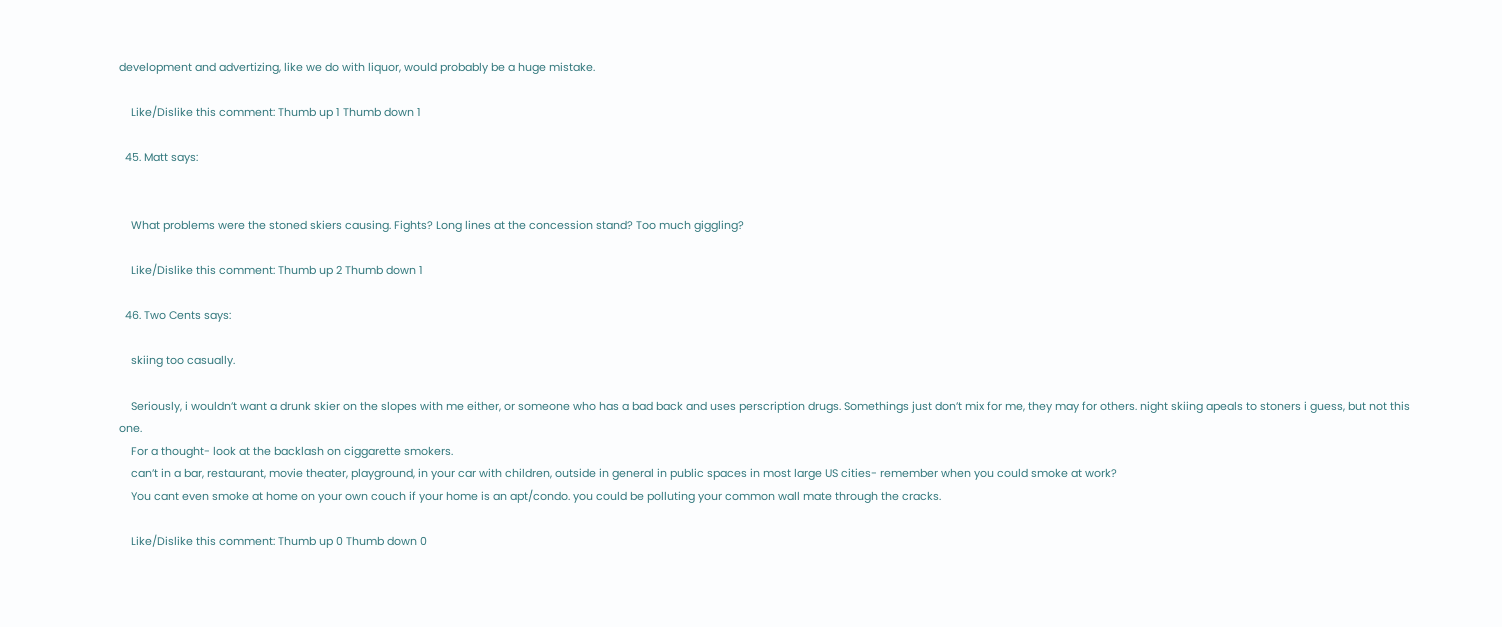development and advertizing, like we do with liquor, would probably be a huge mistake.

    Like/Dislike this comment: Thumb up 1 Thumb down 1

  45. Matt says:


    What problems were the stoned skiers causing. Fights? Long lines at the concession stand? Too much giggling?

    Like/Dislike this comment: Thumb up 2 Thumb down 1

  46. Two Cents says:

    skiing too casually.

    Seriously, i wouldn’t want a drunk skier on the slopes with me either, or someone who has a bad back and uses perscription drugs. Somethings just don’t mix for me, they may for others. night skiing apeals to stoners i guess, but not this one.
    For a thought- look at the backlash on ciggarette smokers.
    can’t in a bar, restaurant, movie theater, playground, in your car with children, outside in general in public spaces in most large US cities- remember when you could smoke at work?
    You cant even smoke at home on your own couch if your home is an apt/condo. you could be polluting your common wall mate through the cracks.

    Like/Dislike this comment: Thumb up 0 Thumb down 0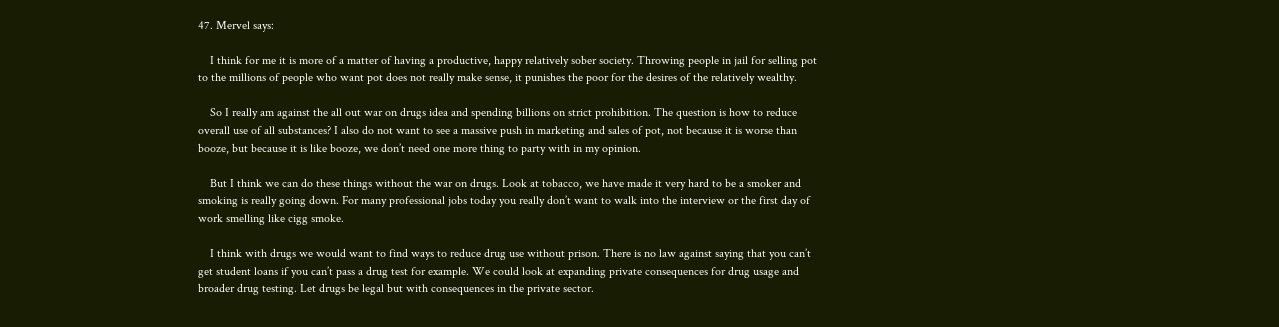47. Mervel says:

    I think for me it is more of a matter of having a productive, happy relatively sober society. Throwing people in jail for selling pot to the millions of people who want pot does not really make sense, it punishes the poor for the desires of the relatively wealthy.

    So I really am against the all out war on drugs idea and spending billions on strict prohibition. The question is how to reduce overall use of all substances? I also do not want to see a massive push in marketing and sales of pot, not because it is worse than booze, but because it is like booze, we don’t need one more thing to party with in my opinion.

    But I think we can do these things without the war on drugs. Look at tobacco, we have made it very hard to be a smoker and smoking is really going down. For many professional jobs today you really don’t want to walk into the interview or the first day of work smelling like cigg smoke.

    I think with drugs we would want to find ways to reduce drug use without prison. There is no law against saying that you can’t get student loans if you can’t pass a drug test for example. We could look at expanding private consequences for drug usage and broader drug testing. Let drugs be legal but with consequences in the private sector.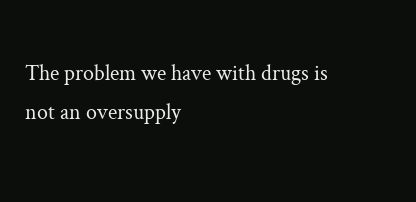The problem we have with drugs is not an oversupply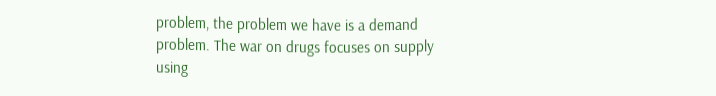problem, the problem we have is a demand problem. The war on drugs focuses on supply using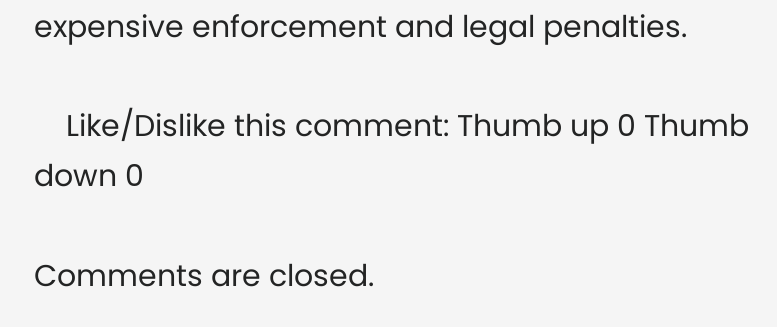expensive enforcement and legal penalties.

    Like/Dislike this comment: Thumb up 0 Thumb down 0

Comments are closed.